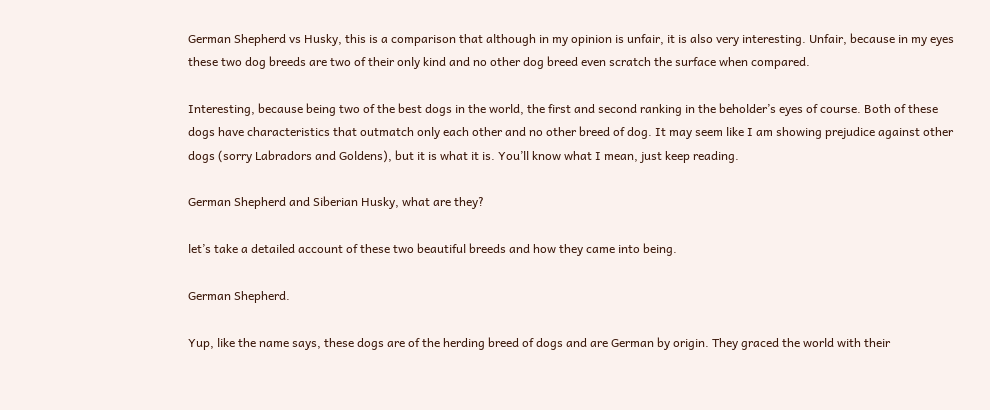German Shepherd vs Husky, this is a comparison that although in my opinion is unfair, it is also very interesting. Unfair, because in my eyes these two dog breeds are two of their only kind and no other dog breed even scratch the surface when compared.

Interesting, because being two of the best dogs in the world, the first and second ranking in the beholder’s eyes of course. Both of these dogs have characteristics that outmatch only each other and no other breed of dog. It may seem like I am showing prejudice against other dogs (sorry Labradors and Goldens), but it is what it is. You’ll know what I mean, just keep reading.

German Shepherd and Siberian Husky, what are they?

let’s take a detailed account of these two beautiful breeds and how they came into being.

German Shepherd.

Yup, like the name says, these dogs are of the herding breed of dogs and are German by origin. They graced the world with their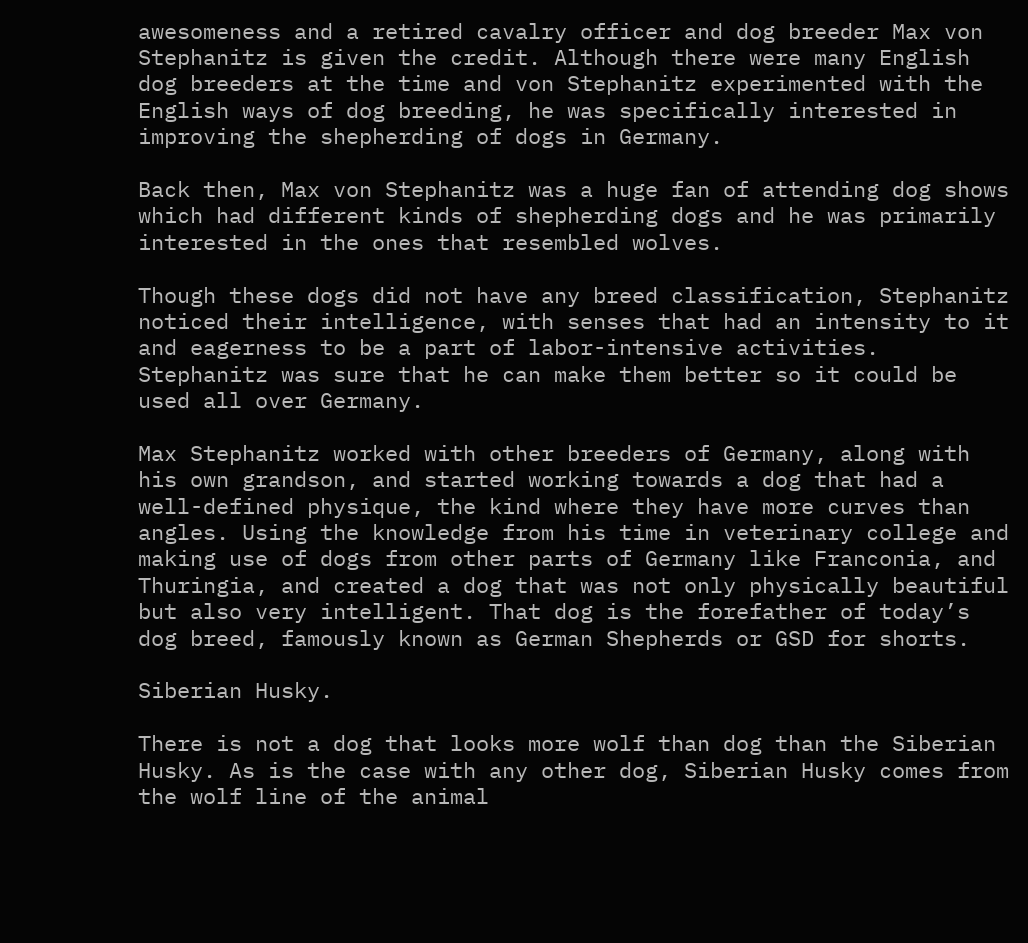awesomeness and a retired cavalry officer and dog breeder Max von Stephanitz is given the credit. Although there were many English dog breeders at the time and von Stephanitz experimented with the English ways of dog breeding, he was specifically interested in improving the shepherding of dogs in Germany.

Back then, Max von Stephanitz was a huge fan of attending dog shows which had different kinds of shepherding dogs and he was primarily interested in the ones that resembled wolves.

Though these dogs did not have any breed classification, Stephanitz noticed their intelligence, with senses that had an intensity to it and eagerness to be a part of labor-intensive activities. Stephanitz was sure that he can make them better so it could be used all over Germany.

Max Stephanitz worked with other breeders of Germany, along with his own grandson, and started working towards a dog that had a well-defined physique, the kind where they have more curves than angles. Using the knowledge from his time in veterinary college and making use of dogs from other parts of Germany like Franconia, and Thuringia, and created a dog that was not only physically beautiful but also very intelligent. That dog is the forefather of today’s dog breed, famously known as German Shepherds or GSD for shorts.

Siberian Husky.

There is not a dog that looks more wolf than dog than the Siberian Husky. As is the case with any other dog, Siberian Husky comes from the wolf line of the animal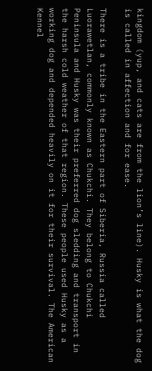kingdom (yup, and cats are from the lion’s line). Husky is what the dog is called in affection and for ease.

There is a tribe in the Eastern part of Siberia, Russia called Luorawetlan, commonly known as Chukchi. They belong to Chukchi Peninsula and Husky was their preferred dog sledding and transport in the harsh cold weather of that region. These people used Husky as a working dog and depended heavily on it for their survival. The American Kennel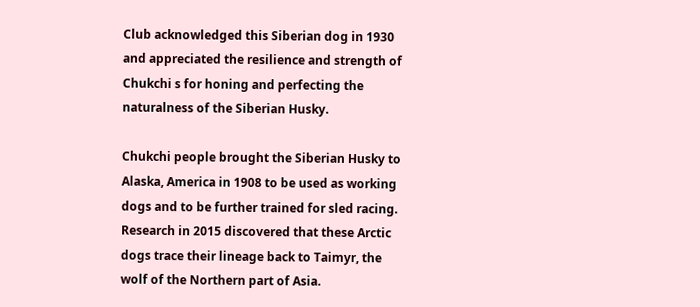Club acknowledged this Siberian dog in 1930 and appreciated the resilience and strength of Chukchi s for honing and perfecting the naturalness of the Siberian Husky.

Chukchi people brought the Siberian Husky to Alaska, America in 1908 to be used as working dogs and to be further trained for sled racing. Research in 2015 discovered that these Arctic dogs trace their lineage back to Taimyr, the wolf of the Northern part of Asia.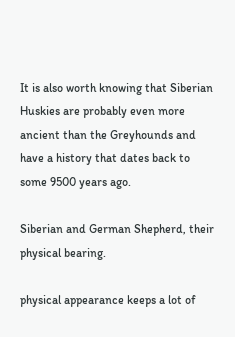It is also worth knowing that Siberian Huskies are probably even more ancient than the Greyhounds and have a history that dates back to some 9500 years ago.

Siberian and German Shepherd, their physical bearing.

physical appearance keeps a lot of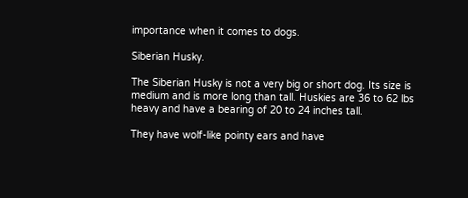importance when it comes to dogs.

Siberian Husky.

The Siberian Husky is not a very big or short dog. Its size is medium and is more long than tall. Huskies are 36 to 62 lbs heavy and have a bearing of 20 to 24 inches tall.

They have wolf-like pointy ears and have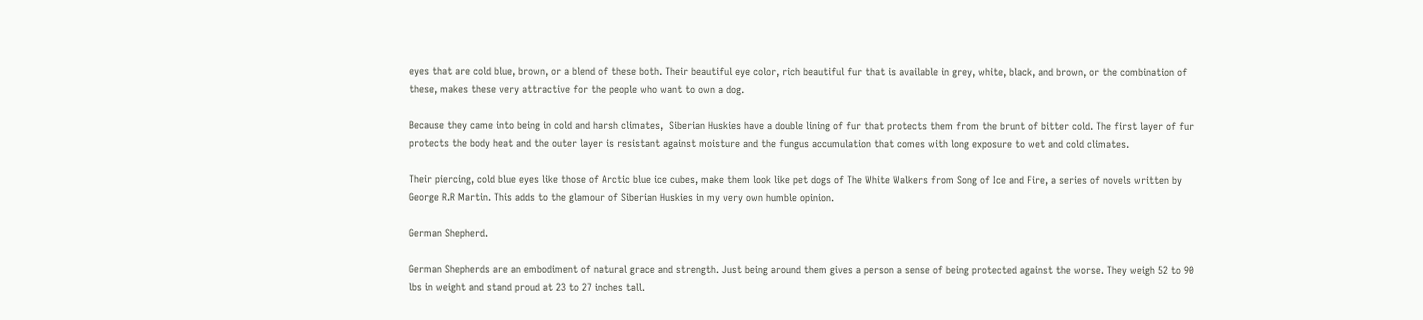eyes that are cold blue, brown, or a blend of these both. Their beautiful eye color, rich beautiful fur that is available in grey, white, black, and brown, or the combination of these, makes these very attractive for the people who want to own a dog.

Because they came into being in cold and harsh climates,  Siberian Huskies have a double lining of fur that protects them from the brunt of bitter cold. The first layer of fur protects the body heat and the outer layer is resistant against moisture and the fungus accumulation that comes with long exposure to wet and cold climates.

Their piercing, cold blue eyes like those of Arctic blue ice cubes, make them look like pet dogs of The White Walkers from Song of Ice and Fire, a series of novels written by George R.R Martin. This adds to the glamour of Siberian Huskies in my very own humble opinion.

German Shepherd.

German Shepherds are an embodiment of natural grace and strength. Just being around them gives a person a sense of being protected against the worse. They weigh 52 to 90 lbs in weight and stand proud at 23 to 27 inches tall.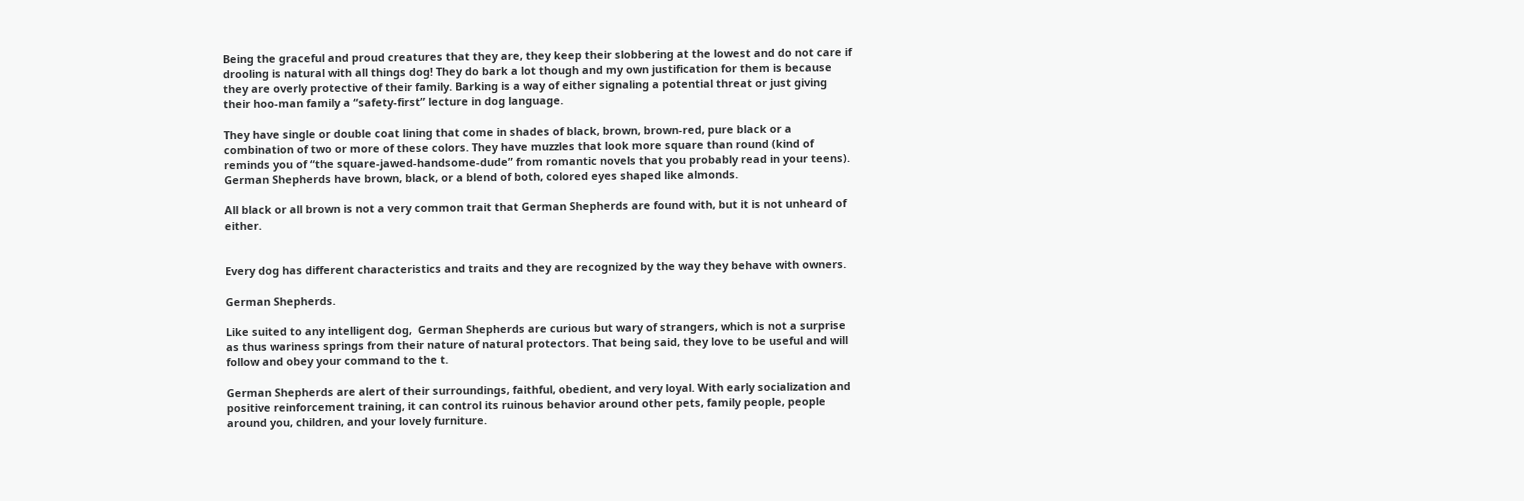Being the graceful and proud creatures that they are, they keep their slobbering at the lowest and do not care if drooling is natural with all things dog! They do bark a lot though and my own justification for them is because they are overly protective of their family. Barking is a way of either signaling a potential threat or just giving their hoo-man family a “safety-first” lecture in dog language.

They have single or double coat lining that come in shades of black, brown, brown-red, pure black or a combination of two or more of these colors. They have muzzles that look more square than round (kind of reminds you of “the square-jawed-handsome-dude” from romantic novels that you probably read in your teens). German Shepherds have brown, black, or a blend of both, colored eyes shaped like almonds.

All black or all brown is not a very common trait that German Shepherds are found with, but it is not unheard of either.


Every dog has different characteristics and traits and they are recognized by the way they behave with owners.

German Shepherds.

Like suited to any intelligent dog,  German Shepherds are curious but wary of strangers, which is not a surprise as thus wariness springs from their nature of natural protectors. That being said, they love to be useful and will follow and obey your command to the t.

German Shepherds are alert of their surroundings, faithful, obedient, and very loyal. With early socialization and positive reinforcement training, it can control its ruinous behavior around other pets, family people, people around you, children, and your lovely furniture.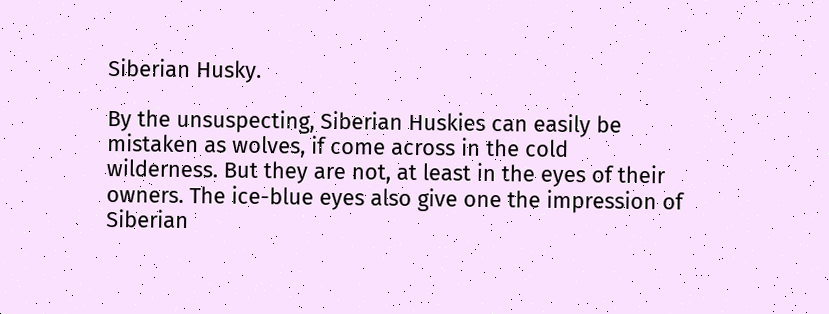Siberian Husky.

By the unsuspecting, Siberian Huskies can easily be mistaken as wolves, if come across in the cold wilderness. But they are not, at least in the eyes of their owners. The ice-blue eyes also give one the impression of Siberian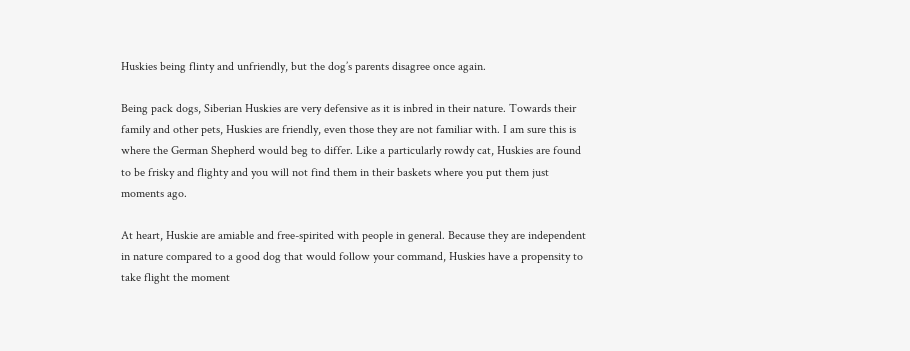Huskies being flinty and unfriendly, but the dog’s parents disagree once again.

Being pack dogs, Siberian Huskies are very defensive as it is inbred in their nature. Towards their family and other pets, Huskies are friendly, even those they are not familiar with. I am sure this is where the German Shepherd would beg to differ. Like a particularly rowdy cat, Huskies are found to be frisky and flighty and you will not find them in their baskets where you put them just moments ago.

At heart, Huskie are amiable and free-spirited with people in general. Because they are independent in nature compared to a good dog that would follow your command, Huskies have a propensity to take flight the moment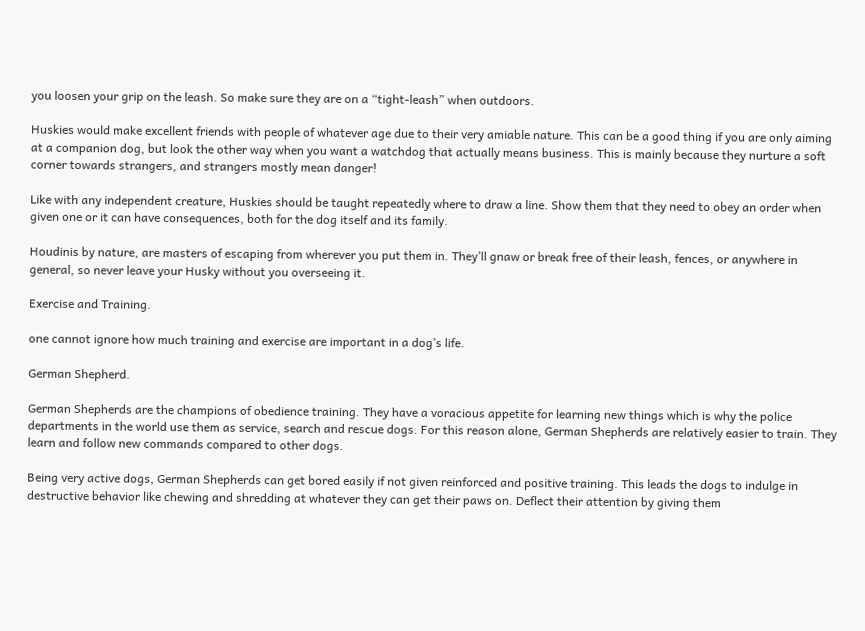you loosen your grip on the leash. So make sure they are on a “tight-leash” when outdoors.

Huskies would make excellent friends with people of whatever age due to their very amiable nature. This can be a good thing if you are only aiming at a companion dog, but look the other way when you want a watchdog that actually means business. This is mainly because they nurture a soft corner towards strangers, and strangers mostly mean danger!

Like with any independent creature, Huskies should be taught repeatedly where to draw a line. Show them that they need to obey an order when given one or it can have consequences, both for the dog itself and its family.

Houdinis by nature, are masters of escaping from wherever you put them in. They’ll gnaw or break free of their leash, fences, or anywhere in general, so never leave your Husky without you overseeing it.

Exercise and Training.

one cannot ignore how much training and exercise are important in a dog’s life.

German Shepherd.

German Shepherds are the champions of obedience training. They have a voracious appetite for learning new things which is why the police departments in the world use them as service, search and rescue dogs. For this reason alone, German Shepherds are relatively easier to train. They learn and follow new commands compared to other dogs.

Being very active dogs, German Shepherds can get bored easily if not given reinforced and positive training. This leads the dogs to indulge in destructive behavior like chewing and shredding at whatever they can get their paws on. Deflect their attention by giving them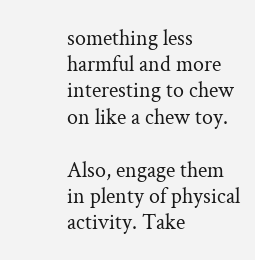something less harmful and more interesting to chew on like a chew toy.

Also, engage them in plenty of physical activity. Take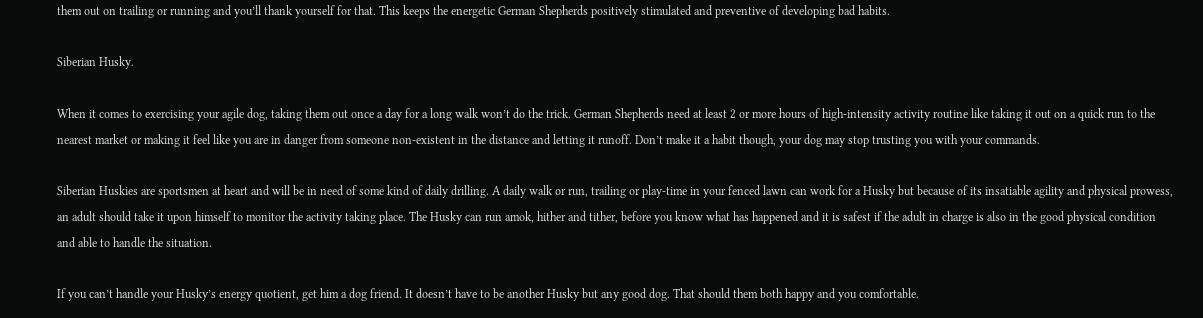them out on trailing or running and you’ll thank yourself for that. This keeps the energetic German Shepherds positively stimulated and preventive of developing bad habits.

Siberian Husky.

When it comes to exercising your agile dog, taking them out once a day for a long walk won’t do the trick. German Shepherds need at least 2 or more hours of high-intensity activity routine like taking it out on a quick run to the nearest market or making it feel like you are in danger from someone non-existent in the distance and letting it runoff. Don’t make it a habit though, your dog may stop trusting you with your commands.

Siberian Huskies are sportsmen at heart and will be in need of some kind of daily drilling. A daily walk or run, trailing or play-time in your fenced lawn can work for a Husky but because of its insatiable agility and physical prowess, an adult should take it upon himself to monitor the activity taking place. The Husky can run amok, hither and tither, before you know what has happened and it is safest if the adult in charge is also in the good physical condition and able to handle the situation.

If you can’t handle your Husky’s energy quotient, get him a dog friend. It doesn’t have to be another Husky but any good dog. That should them both happy and you comfortable.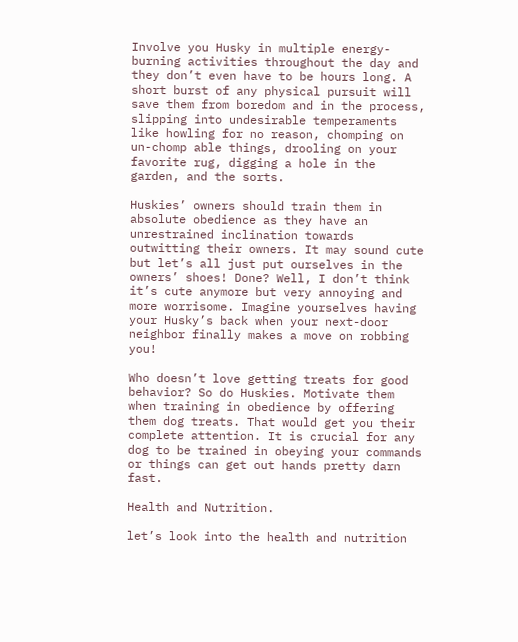Involve you Husky in multiple energy-burning activities throughout the day and they don’t even have to be hours long. A short burst of any physical pursuit will save them from boredom and in the process, slipping into undesirable temperaments like howling for no reason, chomping on un-chomp able things, drooling on your favorite rug, digging a hole in the garden, and the sorts.

Huskies’ owners should train them in absolute obedience as they have an unrestrained inclination towards outwitting their owners. It may sound cute but let’s all just put ourselves in the owners’ shoes! Done? Well, I don’t think it’s cute anymore but very annoying and more worrisome. Imagine yourselves having your Husky’s back when your next-door neighbor finally makes a move on robbing you!

Who doesn’t love getting treats for good behavior? So do Huskies. Motivate them when training in obedience by offering them dog treats. That would get you their complete attention. It is crucial for any dog to be trained in obeying your commands or things can get out hands pretty darn fast.

Health and Nutrition.

let’s look into the health and nutrition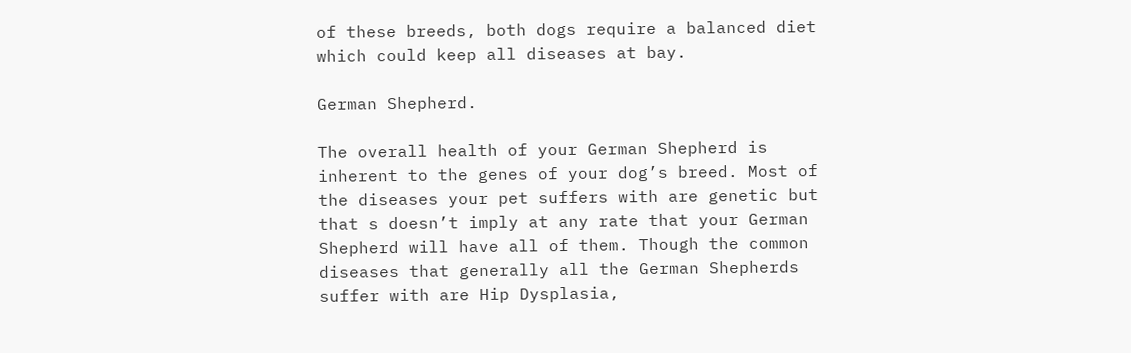of these breeds, both dogs require a balanced diet which could keep all diseases at bay.

German Shepherd.

The overall health of your German Shepherd is inherent to the genes of your dog’s breed. Most of the diseases your pet suffers with are genetic but that s doesn’t imply at any rate that your German Shepherd will have all of them. Though the common diseases that generally all the German Shepherds suffer with are Hip Dysplasia,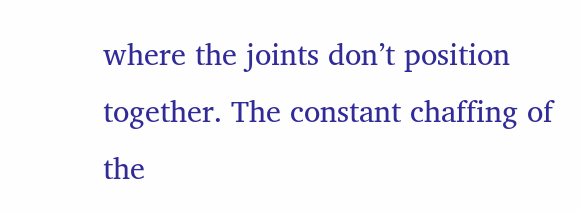where the joints don’t position together. The constant chaffing of the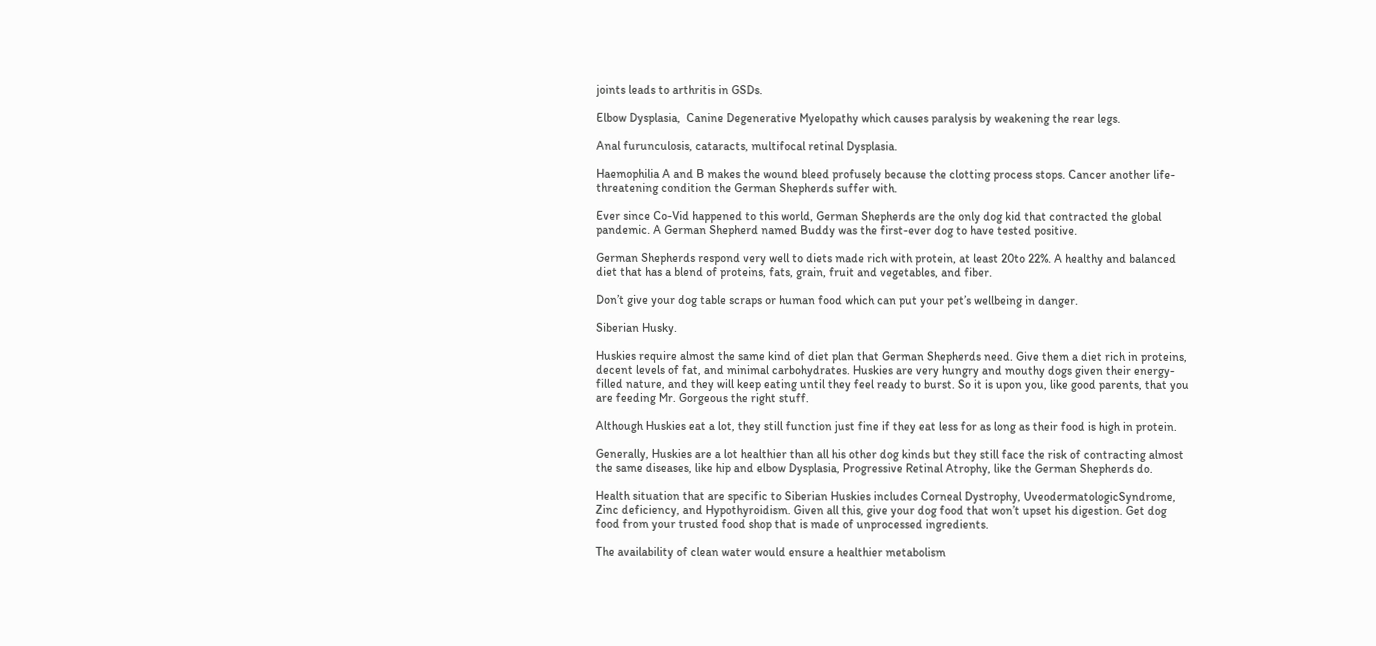joints leads to arthritis in GSDs.

Elbow Dysplasia,  Canine Degenerative Myelopathy which causes paralysis by weakening the rear legs.

Anal furunculosis, cataracts, multifocal retinal Dysplasia.

Haemophilia A and B makes the wound bleed profusely because the clotting process stops. Cancer another life-threatening condition the German Shepherds suffer with.

Ever since Co-Vid happened to this world, German Shepherds are the only dog kid that contracted the global pandemic. A German Shepherd named Buddy was the first-ever dog to have tested positive.

German Shepherds respond very well to diets made rich with protein, at least 20to 22%. A healthy and balanced diet that has a blend of proteins, fats, grain, fruit and vegetables, and fiber.

Don’t give your dog table scraps or human food which can put your pet’s wellbeing in danger.

Siberian Husky.

Huskies require almost the same kind of diet plan that German Shepherds need. Give them a diet rich in proteins, decent levels of fat, and minimal carbohydrates. Huskies are very hungry and mouthy dogs given their energy-filled nature, and they will keep eating until they feel ready to burst. So it is upon you, like good parents, that you are feeding Mr. Gorgeous the right stuff.

Although Huskies eat a lot, they still function just fine if they eat less for as long as their food is high in protein.

Generally, Huskies are a lot healthier than all his other dog kinds but they still face the risk of contracting almost the same diseases, like hip and elbow Dysplasia, Progressive Retinal Atrophy, like the German Shepherds do.

Health situation that are specific to Siberian Huskies includes Corneal Dystrophy, UveodermatologicSyndrome, Zinc deficiency, and Hypothyroidism. Given all this, give your dog food that won’t upset his digestion. Get dog food from your trusted food shop that is made of unprocessed ingredients.

The availability of clean water would ensure a healthier metabolism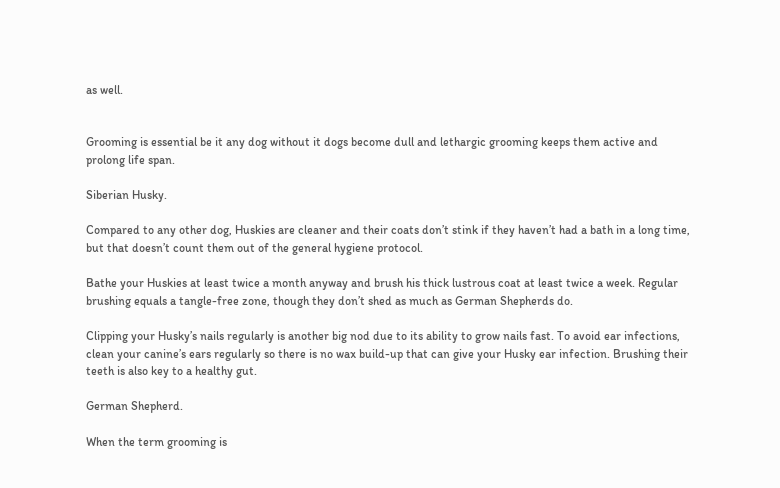as well.


Grooming is essential be it any dog without it dogs become dull and lethargic grooming keeps them active and prolong life span.

Siberian Husky.

Compared to any other dog, Huskies are cleaner and their coats don’t stink if they haven’t had a bath in a long time, but that doesn’t count them out of the general hygiene protocol.

Bathe your Huskies at least twice a month anyway and brush his thick lustrous coat at least twice a week. Regular brushing equals a tangle-free zone, though they don’t shed as much as German Shepherds do.

Clipping your Husky’s nails regularly is another big nod due to its ability to grow nails fast. To avoid ear infections, clean your canine’s ears regularly so there is no wax build-up that can give your Husky ear infection. Brushing their teeth is also key to a healthy gut.

German Shepherd.

When the term grooming is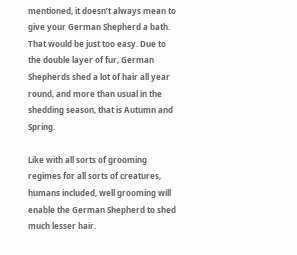mentioned, it doesn’t always mean to give your German Shepherd a bath. That would be just too easy. Due to the double layer of fur, German Shepherds shed a lot of hair all year round, and more than usual in the shedding season, that is Autumn and Spring.

Like with all sorts of grooming regimes for all sorts of creatures, humans included, well grooming will enable the German Shepherd to shed much lesser hair.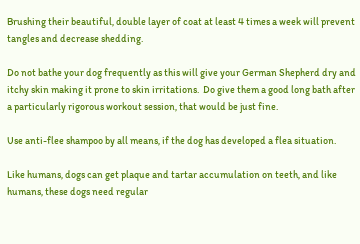Brushing their beautiful, double layer of coat at least 4 times a week will prevent tangles and decrease shedding.

Do not bathe your dog frequently as this will give your German Shepherd dry and itchy skin making it prone to skin irritations.  Do give them a good long bath after a particularly rigorous workout session, that would be just fine.

Use anti-flee shampoo by all means, if the dog has developed a flea situation.

Like humans, dogs can get plaque and tartar accumulation on teeth, and like humans, these dogs need regular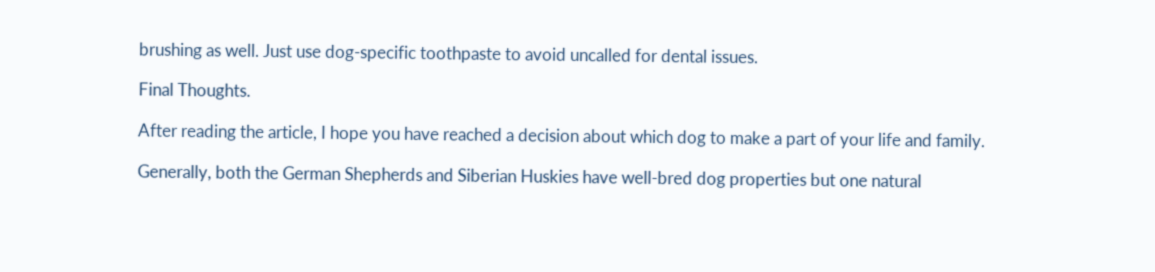brushing as well. Just use dog-specific toothpaste to avoid uncalled for dental issues.

Final Thoughts.

After reading the article, I hope you have reached a decision about which dog to make a part of your life and family.

Generally, both the German Shepherds and Siberian Huskies have well-bred dog properties but one natural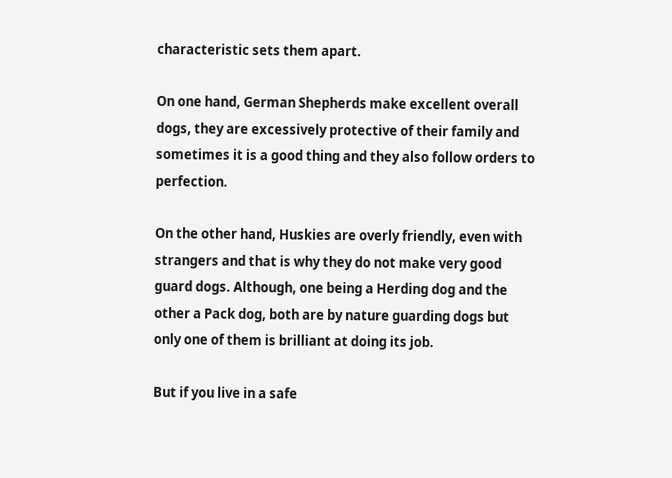characteristic sets them apart.

On one hand, German Shepherds make excellent overall dogs, they are excessively protective of their family and sometimes it is a good thing and they also follow orders to perfection.

On the other hand, Huskies are overly friendly, even with strangers and that is why they do not make very good guard dogs. Although, one being a Herding dog and the other a Pack dog, both are by nature guarding dogs but only one of them is brilliant at doing its job.

But if you live in a safe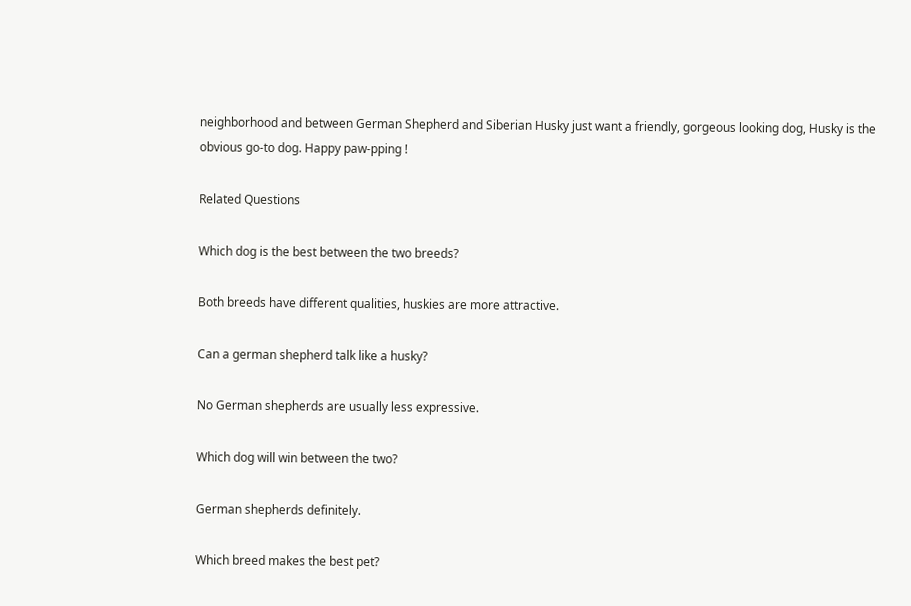neighborhood and between German Shepherd and Siberian Husky just want a friendly, gorgeous looking dog, Husky is the obvious go-to dog. Happy paw-pping !

Related Questions

Which dog is the best between the two breeds?

Both breeds have different qualities, huskies are more attractive.

Can a german shepherd talk like a husky?

No German shepherds are usually less expressive.

Which dog will win between the two?

German shepherds definitely.

Which breed makes the best pet?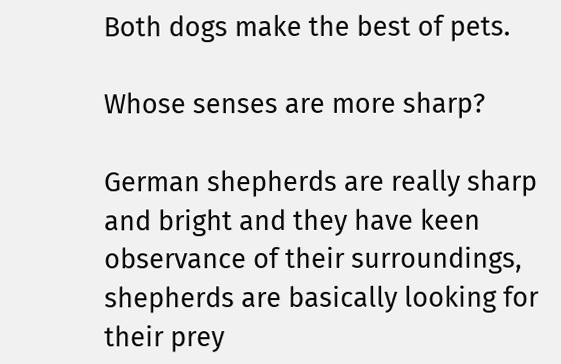Both dogs make the best of pets.

Whose senses are more sharp?

German shepherds are really sharp and bright and they have keen observance of their surroundings, shepherds are basically looking for their prey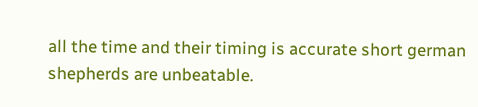all the time and their timing is accurate short german shepherds are unbeatable.